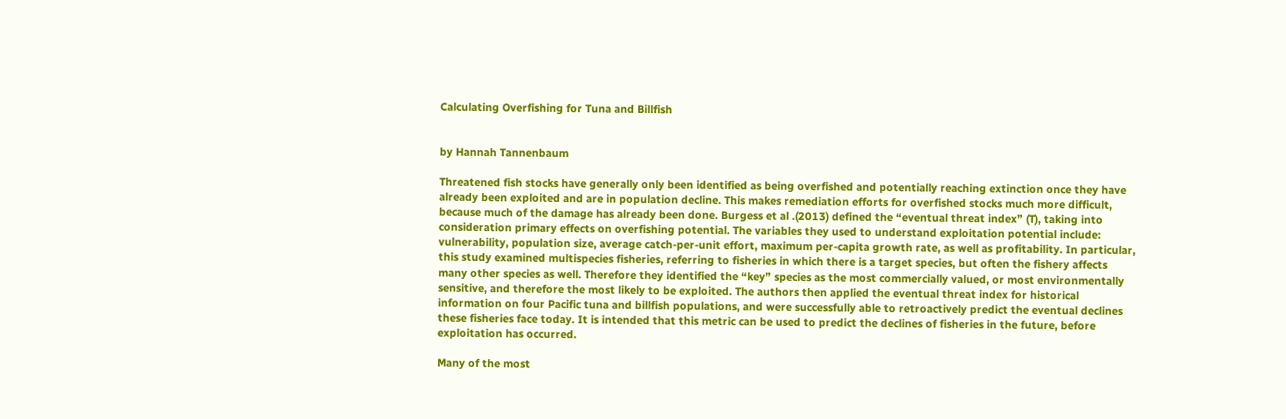Calculating Overfishing for Tuna and Billfish


by Hannah Tannenbaum

Threatened fish stocks have generally only been identified as being overfished and potentially reaching extinction once they have already been exploited and are in population decline. This makes remediation efforts for overfished stocks much more difficult, because much of the damage has already been done. Burgess et al .(2013) defined the “eventual threat index” (T), taking into consideration primary effects on overfishing potential. The variables they used to understand exploitation potential include: vulnerability, population size, average catch-per-unit effort, maximum per-capita growth rate, as well as profitability. In particular, this study examined multispecies fisheries, referring to fisheries in which there is a target species, but often the fishery affects many other species as well. Therefore they identified the “key” species as the most commercially valued, or most environmentally sensitive, and therefore the most likely to be exploited. The authors then applied the eventual threat index for historical information on four Pacific tuna and billfish populations, and were successfully able to retroactively predict the eventual declines these fisheries face today. It is intended that this metric can be used to predict the declines of fisheries in the future, before exploitation has occurred.

Many of the most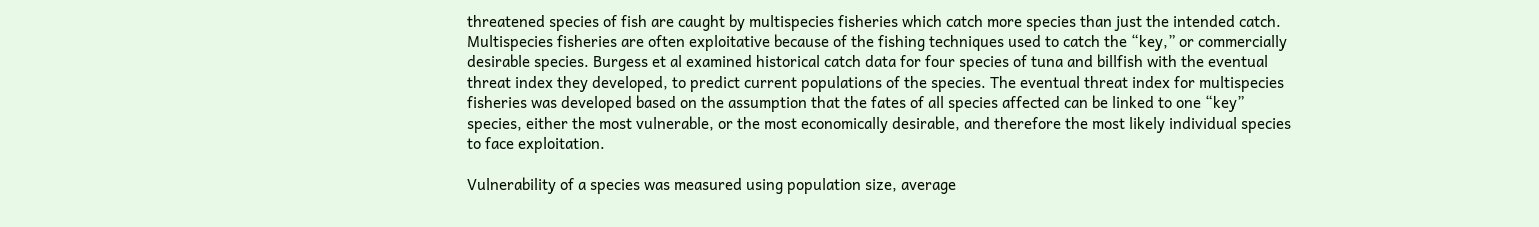threatened species of fish are caught by multispecies fisheries which catch more species than just the intended catch. Multispecies fisheries are often exploitative because of the fishing techniques used to catch the “key,” or commercially desirable species. Burgess et al examined historical catch data for four species of tuna and billfish with the eventual threat index they developed, to predict current populations of the species. The eventual threat index for multispecies fisheries was developed based on the assumption that the fates of all species affected can be linked to one “key” species, either the most vulnerable, or the most economically desirable, and therefore the most likely individual species to face exploitation.

Vulnerability of a species was measured using population size, average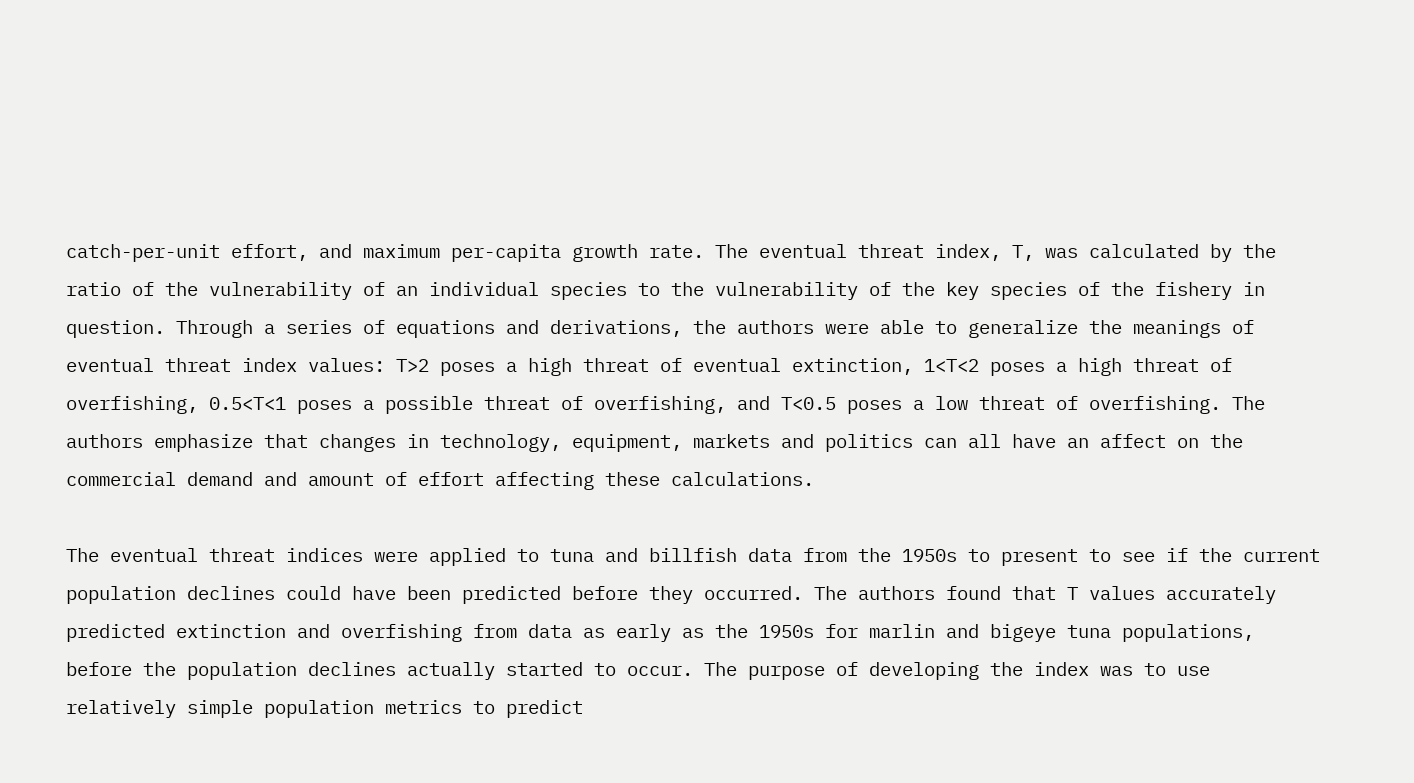catch-per-unit effort, and maximum per-capita growth rate. The eventual threat index, T, was calculated by the ratio of the vulnerability of an individual species to the vulnerability of the key species of the fishery in question. Through a series of equations and derivations, the authors were able to generalize the meanings of eventual threat index values: T>2 poses a high threat of eventual extinction, 1<T<2 poses a high threat of overfishing, 0.5<T<1 poses a possible threat of overfishing, and T<0.5 poses a low threat of overfishing. The authors emphasize that changes in technology, equipment, markets and politics can all have an affect on the commercial demand and amount of effort affecting these calculations.

The eventual threat indices were applied to tuna and billfish data from the 1950s to present to see if the current population declines could have been predicted before they occurred. The authors found that T values accurately predicted extinction and overfishing from data as early as the 1950s for marlin and bigeye tuna populations, before the population declines actually started to occur. The purpose of developing the index was to use relatively simple population metrics to predict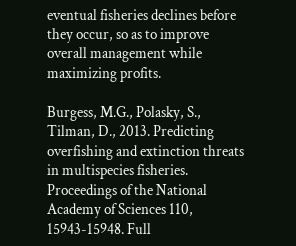eventual fisheries declines before they occur, so as to improve overall management while maximizing profits.

Burgess, M.G., Polasky, S., Tilman, D., 2013. Predicting overfishing and extinction threats in multispecies fisheries. Proceedings of the National Academy of Sciences 110, 15943-15948. Full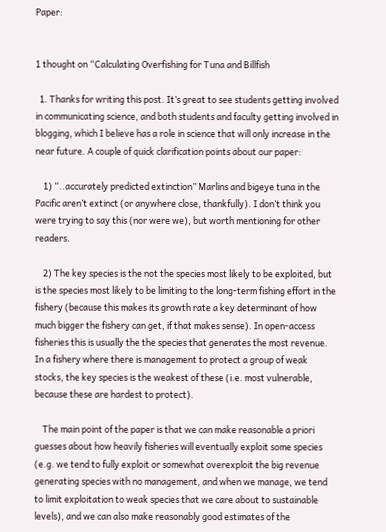Paper:


1 thought on “Calculating Overfishing for Tuna and Billfish

  1. Thanks for writing this post. It’s great to see students getting involved in communicating science, and both students and faculty getting involved in blogging, which I believe has a role in science that will only increase in the near future. A couple of quick clarification points about our paper:

    1) “..accurately predicted extinction” Marlins and bigeye tuna in the Pacific aren’t extinct (or anywhere close, thankfully). I don’t think you were trying to say this (nor were we), but worth mentioning for other readers.

    2) The key species is the not the species most likely to be exploited, but is the species most likely to be limiting to the long-term fishing effort in the fishery (because this makes its growth rate a key determinant of how much bigger the fishery can get, if that makes sense). In open-access fisheries this is usually the the species that generates the most revenue. In a fishery where there is management to protect a group of weak stocks, the key species is the weakest of these (i.e. most vulnerable, because these are hardest to protect).

    The main point of the paper is that we can make reasonable a priori guesses about how heavily fisheries will eventually exploit some species (e.g. we tend to fully exploit or somewhat overexploit the big revenue generating species with no management, and when we manage, we tend to limit exploitation to weak species that we care about to sustainable levels), and we can also make reasonably good estimates of the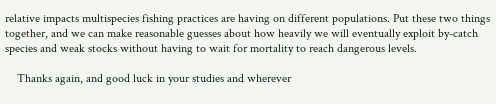relative impacts multispecies fishing practices are having on different populations. Put these two things together, and we can make reasonable guesses about how heavily we will eventually exploit by-catch species and weak stocks without having to wait for mortality to reach dangerous levels.

    Thanks again, and good luck in your studies and wherever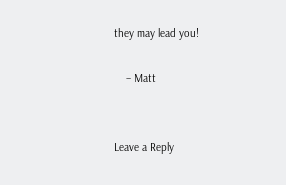they may lead you!

    – Matt


Leave a Reply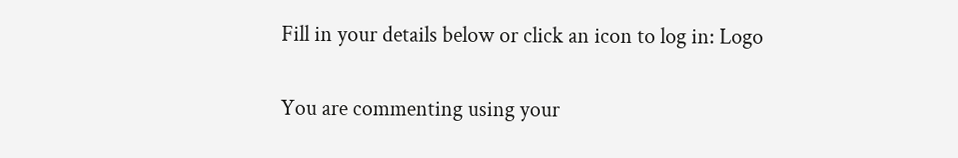Fill in your details below or click an icon to log in: Logo

You are commenting using your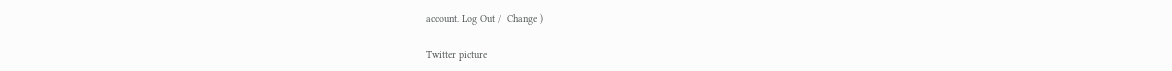account. Log Out /  Change )

Twitter picture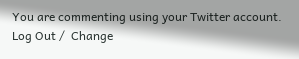You are commenting using your Twitter account. Log Out /  Change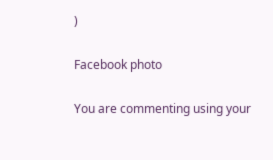)

Facebook photo

You are commenting using your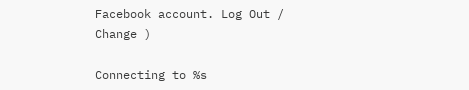Facebook account. Log Out /  Change )

Connecting to %s